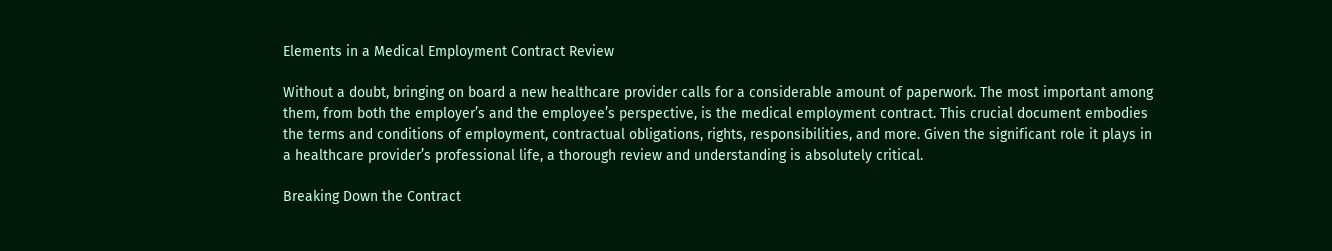Elements in a Medical Employment Contract Review

Without a doubt, bringing on board a new healthcare provider calls for a considerable amount of paperwork. The most important among them, from both the employer’s and the employee’s perspective, is the medical employment contract. This crucial document embodies the terms and conditions of employment, contractual obligations, rights, responsibilities, and more. Given the significant role it plays in a healthcare provider’s professional life, a thorough review and understanding is absolutely critical.

Breaking Down the Contract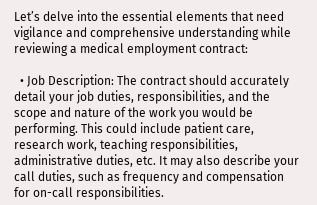Let’s delve into the essential elements that need vigilance and comprehensive understanding while reviewing a medical employment contract:

  • Job Description: The contract should accurately detail your job duties, responsibilities, and the scope and nature of the work you would be performing. This could include patient care, research work, teaching responsibilities, administrative duties, etc. It may also describe your call duties, such as frequency and compensation for on-call responsibilities.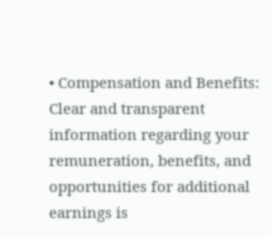• Compensation and Benefits: Clear and transparent information regarding your remuneration, benefits, and opportunities for additional earnings is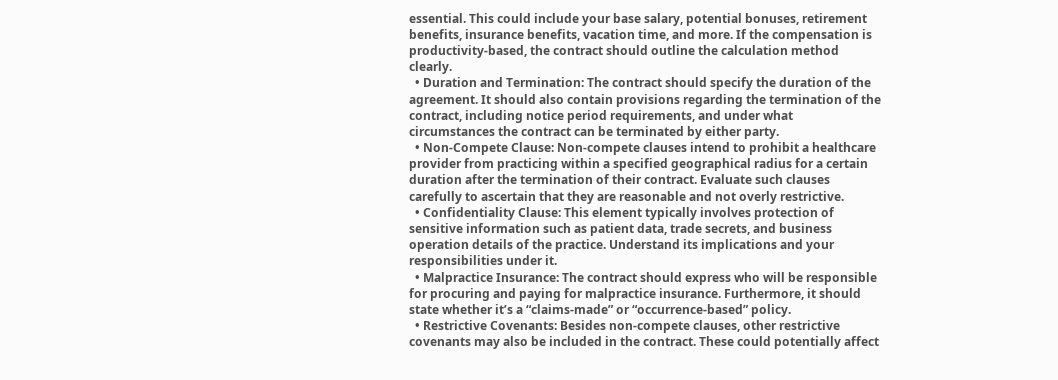essential. This could include your base salary, potential bonuses, retirement benefits, insurance benefits, vacation time, and more. If the compensation is productivity-based, the contract should outline the calculation method clearly.
  • Duration and Termination: The contract should specify the duration of the agreement. It should also contain provisions regarding the termination of the contract, including notice period requirements, and under what circumstances the contract can be terminated by either party.
  • Non-Compete Clause: Non-compete clauses intend to prohibit a healthcare provider from practicing within a specified geographical radius for a certain duration after the termination of their contract. Evaluate such clauses carefully to ascertain that they are reasonable and not overly restrictive.
  • Confidentiality Clause: This element typically involves protection of sensitive information such as patient data, trade secrets, and business operation details of the practice. Understand its implications and your responsibilities under it.
  • Malpractice Insurance: The contract should express who will be responsible for procuring and paying for malpractice insurance. Furthermore, it should state whether it’s a “claims-made” or “occurrence-based” policy.
  • Restrictive Covenants: Besides non-compete clauses, other restrictive covenants may also be included in the contract. These could potentially affect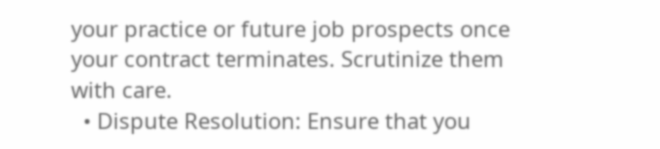your practice or future job prospects once your contract terminates. Scrutinize them with care.
  • Dispute Resolution: Ensure that you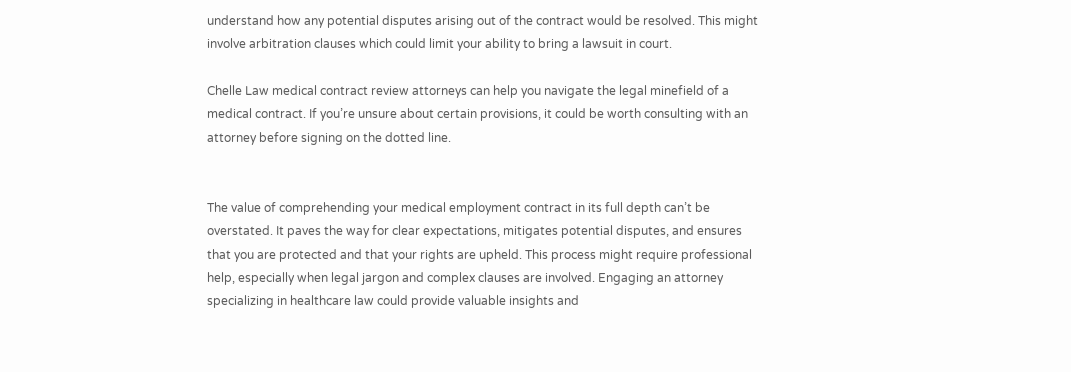understand how any potential disputes arising out of the contract would be resolved. This might involve arbitration clauses which could limit your ability to bring a lawsuit in court.

Chelle Law medical contract review attorneys can help you navigate the legal minefield of a medical contract. If you’re unsure about certain provisions, it could be worth consulting with an attorney before signing on the dotted line.


The value of comprehending your medical employment contract in its full depth can’t be overstated. It paves the way for clear expectations, mitigates potential disputes, and ensures that you are protected and that your rights are upheld. This process might require professional help, especially when legal jargon and complex clauses are involved. Engaging an attorney specializing in healthcare law could provide valuable insights and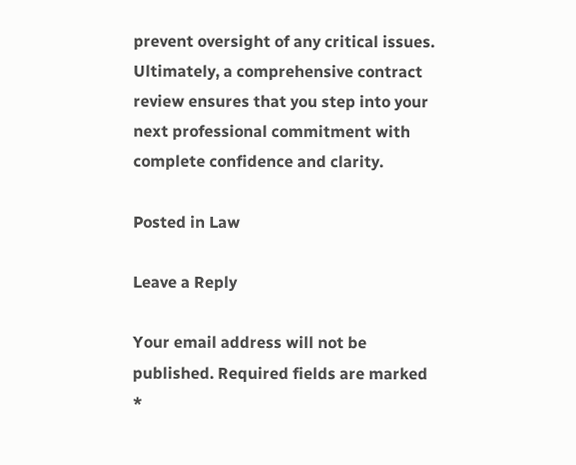prevent oversight of any critical issues. Ultimately, a comprehensive contract review ensures that you step into your next professional commitment with complete confidence and clarity.

Posted in Law

Leave a Reply

Your email address will not be published. Required fields are marked *